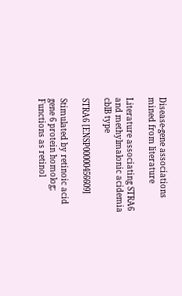Disease-gene associations mined from literature

Literature associating STRA6 and methylmalonic acidemia cblB type

STRA6 [ENSP00000456609]

Stimulated by retinoic acid gene 6 protein homolog; Functions as retinol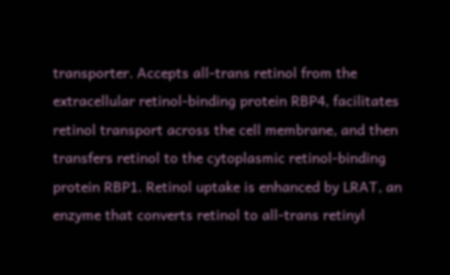transporter. Accepts all-trans retinol from the extracellular retinol-binding protein RBP4, facilitates retinol transport across the cell membrane, and then transfers retinol to the cytoplasmic retinol-binding protein RBP1. Retinol uptake is enhanced by LRAT, an enzyme that converts retinol to all-trans retinyl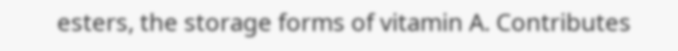esters, the storage forms of vitamin A. Contributes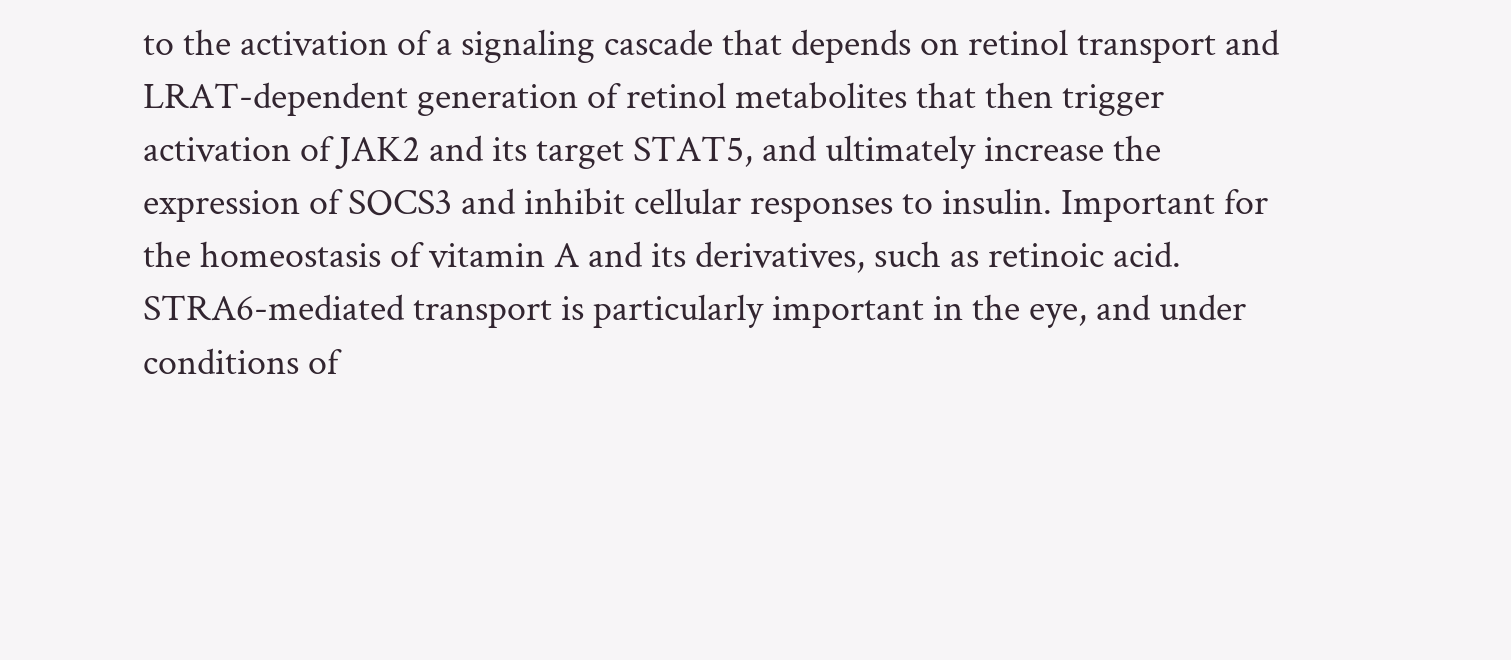to the activation of a signaling cascade that depends on retinol transport and LRAT-dependent generation of retinol metabolites that then trigger activation of JAK2 and its target STAT5, and ultimately increase the expression of SOCS3 and inhibit cellular responses to insulin. Important for the homeostasis of vitamin A and its derivatives, such as retinoic acid. STRA6-mediated transport is particularly important in the eye, and under conditions of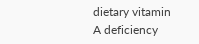dietary vitamin A deficiency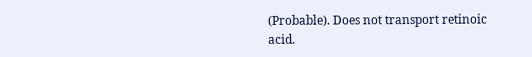(Probable). Does not transport retinoic acid.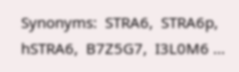Synonyms:  STRA6,  STRA6p,  hSTRA6,  B7Z5G7,  I3L0M6 ...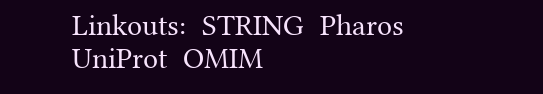Linkouts:  STRING  Pharos  UniProt  OMIM